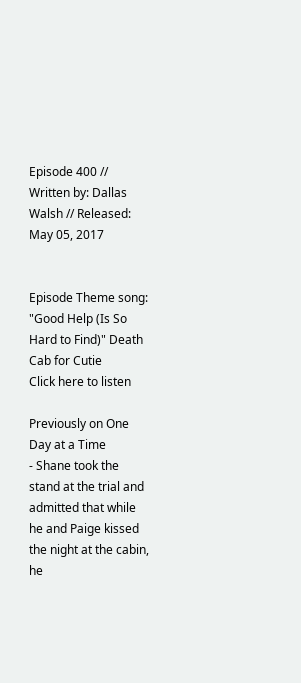Episode 400 // Written by: Dallas Walsh // Released: May 05, 2017


Episode Theme song: "Good Help (Is So Hard to Find)" Death Cab for Cutie
Click here to listen

Previously on One Day at a Time
- Shane took the stand at the trial and admitted that while he and Paige kissed the night at the cabin, he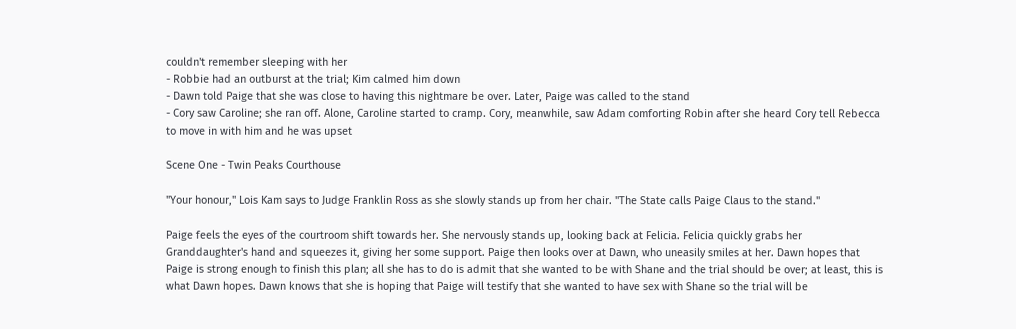couldn't remember sleeping with her
- Robbie had an outburst at the trial; Kim calmed him down
- Dawn told Paige that she was close to having this nightmare be over. Later, Paige was called to the stand
- Cory saw Caroline; she ran off. Alone, Caroline started to cramp. Cory, meanwhile, saw Adam comforting Robin after she heard Cory tell Rebecca to move in with him and he was upset

Scene One - Twin Peaks Courthouse

"Your honour," Lois Kam says to Judge Franklin Ross as she slowly stands up from her chair. "The State calls Paige Claus to the stand."

Paige feels the eyes of the courtroom shift towards her. She nervously stands up, looking back at Felicia. Felicia quickly grabs her Granddaughter's hand and squeezes it, giving her some support. Paige then looks over at Dawn, who uneasily smiles at her. Dawn hopes that Paige is strong enough to finish this plan; all she has to do is admit that she wanted to be with Shane and the trial should be over; at least, this is what Dawn hopes. Dawn knows that she is hoping that Paige will testify that she wanted to have sex with Shane so the trial will be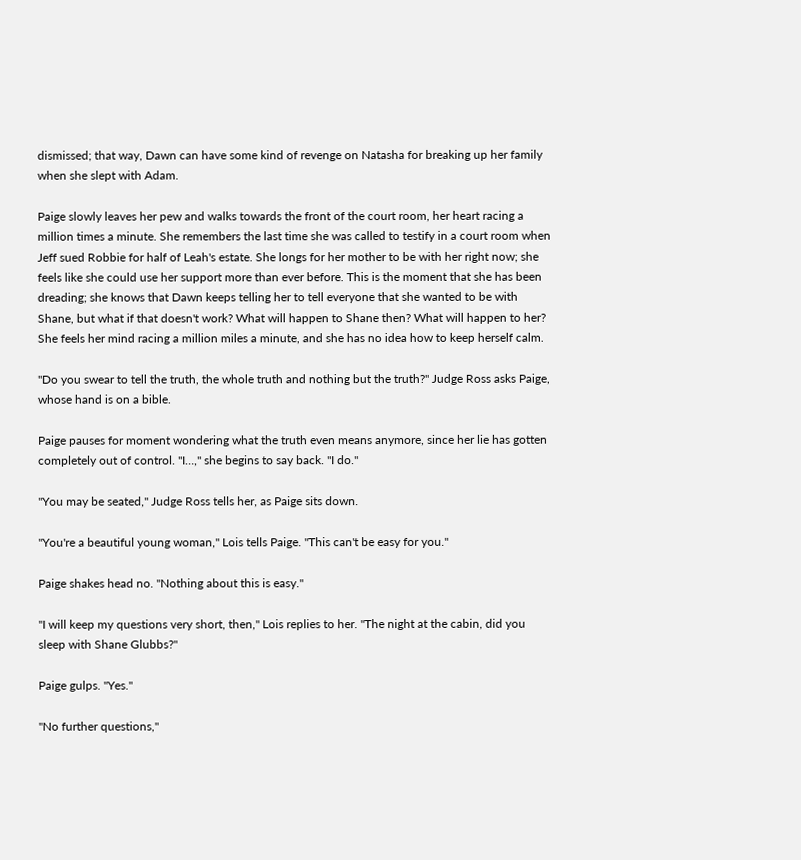dismissed; that way, Dawn can have some kind of revenge on Natasha for breaking up her family when she slept with Adam.

Paige slowly leaves her pew and walks towards the front of the court room, her heart racing a million times a minute. She remembers the last time she was called to testify in a court room when Jeff sued Robbie for half of Leah's estate. She longs for her mother to be with her right now; she feels like she could use her support more than ever before. This is the moment that she has been dreading; she knows that Dawn keeps telling her to tell everyone that she wanted to be with Shane, but what if that doesn't work? What will happen to Shane then? What will happen to her? She feels her mind racing a million miles a minute, and she has no idea how to keep herself calm.

"Do you swear to tell the truth, the whole truth and nothing but the truth?" Judge Ross asks Paige, whose hand is on a bible.

Paige pauses for moment wondering what the truth even means anymore, since her lie has gotten completely out of control. "I…," she begins to say back. "I do."

"You may be seated," Judge Ross tells her, as Paige sits down.

"You're a beautiful young woman," Lois tells Paige. "This can't be easy for you."

Paige shakes head no. "Nothing about this is easy."

"I will keep my questions very short, then," Lois replies to her. "The night at the cabin, did you sleep with Shane Glubbs?"

Paige gulps. "Yes."

"No further questions,"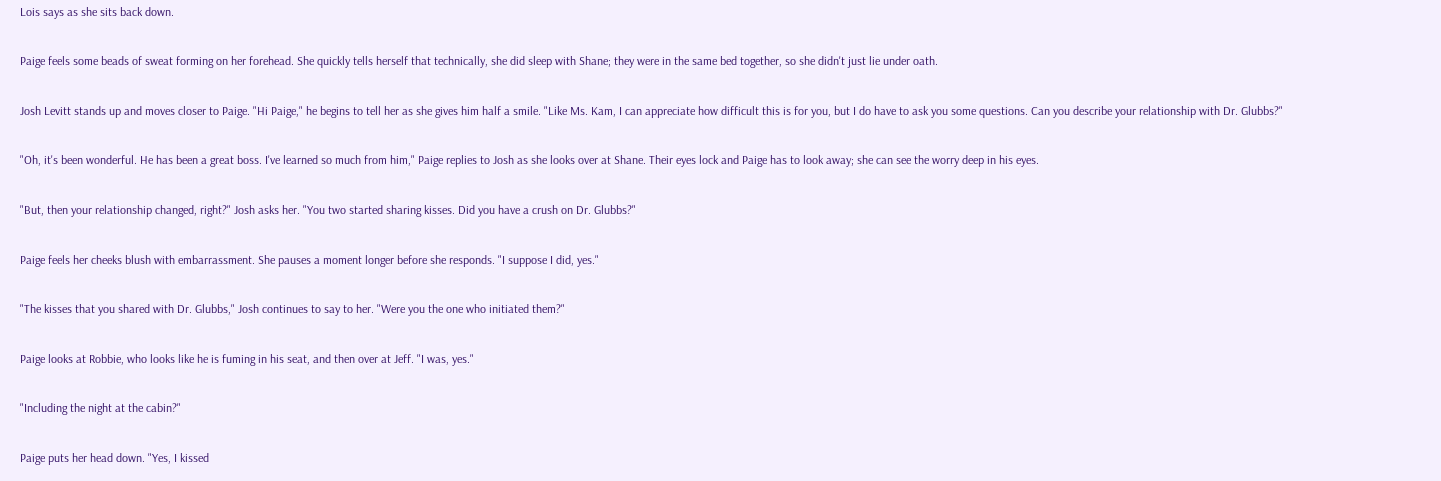Lois says as she sits back down.

Paige feels some beads of sweat forming on her forehead. She quickly tells herself that technically, she did sleep with Shane; they were in the same bed together, so she didn't just lie under oath.

Josh Levitt stands up and moves closer to Paige. "Hi Paige," he begins to tell her as she gives him half a smile. "Like Ms. Kam, I can appreciate how difficult this is for you, but I do have to ask you some questions. Can you describe your relationship with Dr. Glubbs?"

"Oh, it's been wonderful. He has been a great boss. I've learned so much from him," Paige replies to Josh as she looks over at Shane. Their eyes lock and Paige has to look away; she can see the worry deep in his eyes.

"But, then your relationship changed, right?" Josh asks her. "You two started sharing kisses. Did you have a crush on Dr. Glubbs?"

Paige feels her cheeks blush with embarrassment. She pauses a moment longer before she responds. "I suppose I did, yes."

"The kisses that you shared with Dr. Glubbs," Josh continues to say to her. "Were you the one who initiated them?"

Paige looks at Robbie, who looks like he is fuming in his seat, and then over at Jeff. "I was, yes."

"Including the night at the cabin?"

Paige puts her head down. "Yes, I kissed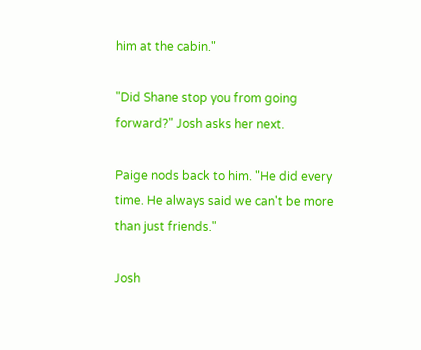him at the cabin."

"Did Shane stop you from going forward?" Josh asks her next.

Paige nods back to him. "He did every time. He always said we can't be more than just friends."

Josh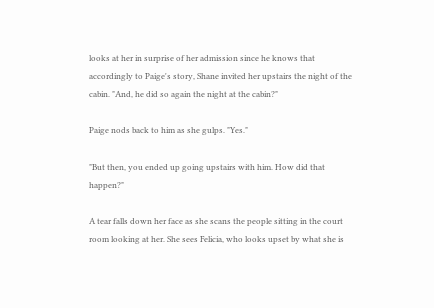looks at her in surprise of her admission since he knows that accordingly to Paige's story, Shane invited her upstairs the night of the cabin. "And, he did so again the night at the cabin?"

Paige nods back to him as she gulps. "Yes."

"But then, you ended up going upstairs with him. How did that happen?"

A tear falls down her face as she scans the people sitting in the court room looking at her. She sees Felicia, who looks upset by what she is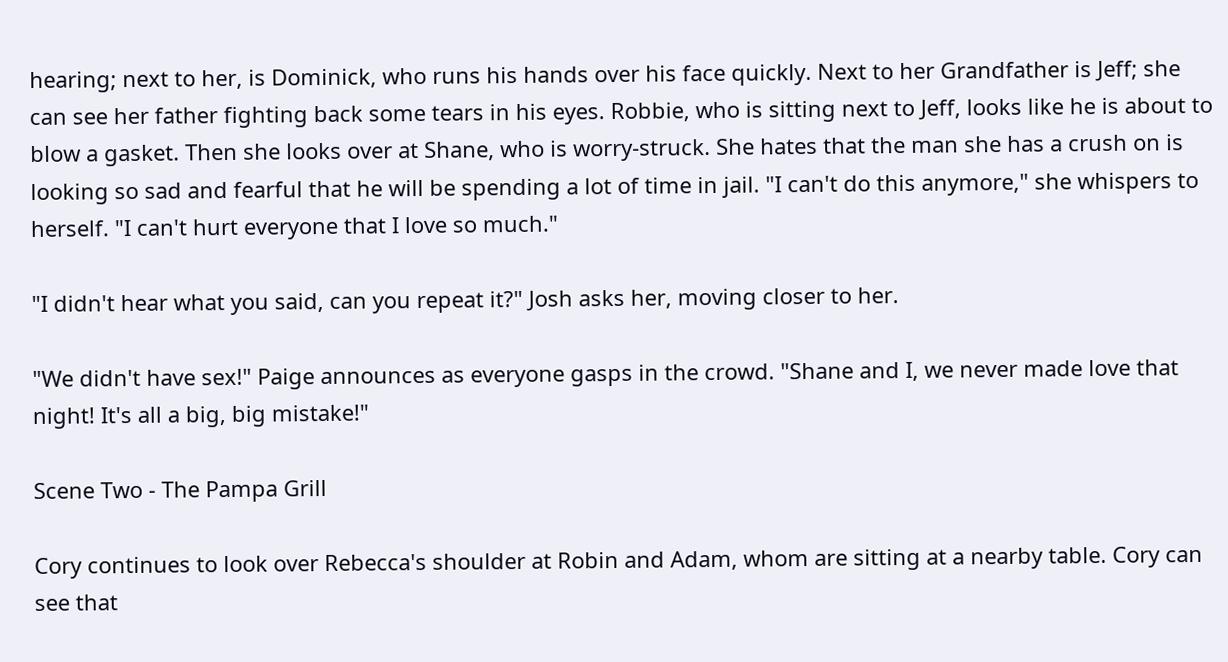hearing; next to her, is Dominick, who runs his hands over his face quickly. Next to her Grandfather is Jeff; she can see her father fighting back some tears in his eyes. Robbie, who is sitting next to Jeff, looks like he is about to blow a gasket. Then she looks over at Shane, who is worry-struck. She hates that the man she has a crush on is looking so sad and fearful that he will be spending a lot of time in jail. "I can't do this anymore," she whispers to herself. "I can't hurt everyone that I love so much."

"I didn't hear what you said, can you repeat it?" Josh asks her, moving closer to her.

"We didn't have sex!" Paige announces as everyone gasps in the crowd. "Shane and I, we never made love that night! It's all a big, big mistake!"

Scene Two - The Pampa Grill

Cory continues to look over Rebecca's shoulder at Robin and Adam, whom are sitting at a nearby table. Cory can see that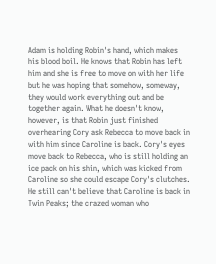Adam is holding Robin's hand, which makes his blood boil. He knows that Robin has left him and she is free to move on with her life but he was hoping that somehow, someway, they would work everything out and be together again. What he doesn't know, however, is that Robin just finished overhearing Cory ask Rebecca to move back in with him since Caroline is back. Cory's eyes move back to Rebecca, who is still holding an ice pack on his shin, which was kicked from Caroline so she could escape Cory's clutches. He still can't believe that Caroline is back in Twin Peaks; the crazed woman who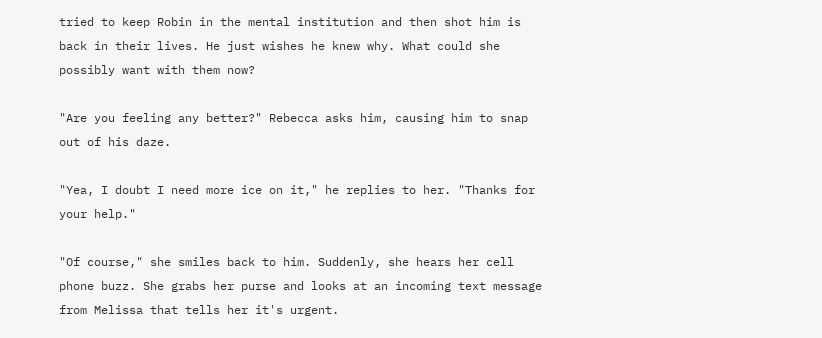tried to keep Robin in the mental institution and then shot him is back in their lives. He just wishes he knew why. What could she possibly want with them now?

"Are you feeling any better?" Rebecca asks him, causing him to snap out of his daze.

"Yea, I doubt I need more ice on it," he replies to her. "Thanks for your help."

"Of course," she smiles back to him. Suddenly, she hears her cell phone buzz. She grabs her purse and looks at an incoming text message from Melissa that tells her it's urgent.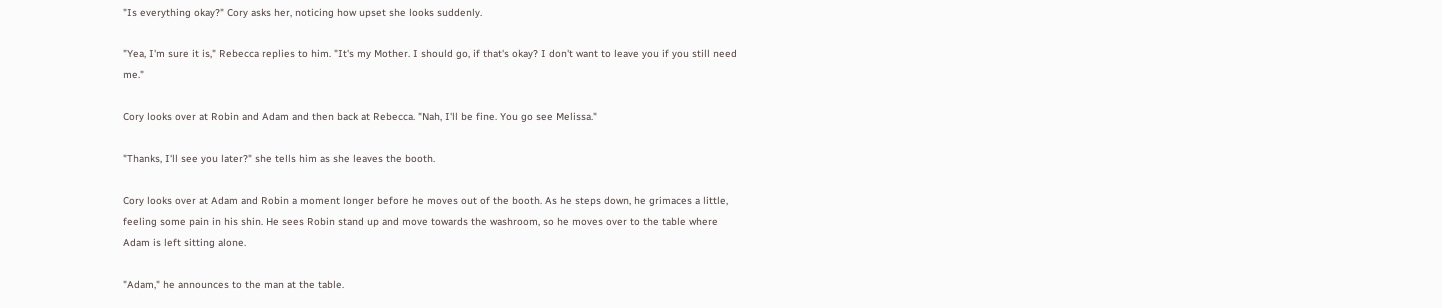"Is everything okay?" Cory asks her, noticing how upset she looks suddenly.

"Yea, I'm sure it is," Rebecca replies to him. "It's my Mother. I should go, if that's okay? I don't want to leave you if you still need me."

Cory looks over at Robin and Adam and then back at Rebecca. "Nah, I'll be fine. You go see Melissa."

"Thanks, I'll see you later?" she tells him as she leaves the booth.

Cory looks over at Adam and Robin a moment longer before he moves out of the booth. As he steps down, he grimaces a little, feeling some pain in his shin. He sees Robin stand up and move towards the washroom, so he moves over to the table where Adam is left sitting alone.

"Adam," he announces to the man at the table.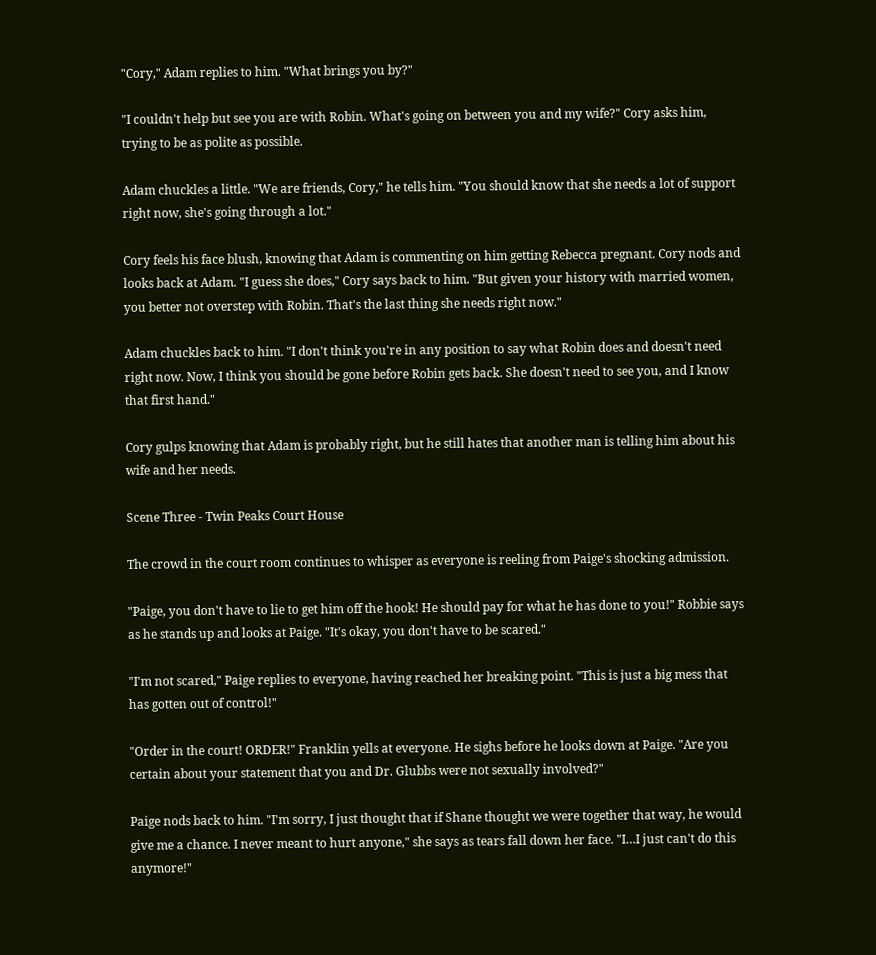"Cory," Adam replies to him. "What brings you by?"

"I couldn't help but see you are with Robin. What's going on between you and my wife?" Cory asks him, trying to be as polite as possible.

Adam chuckles a little. "We are friends, Cory," he tells him. "You should know that she needs a lot of support right now, she's going through a lot."

Cory feels his face blush, knowing that Adam is commenting on him getting Rebecca pregnant. Cory nods and looks back at Adam. "I guess she does," Cory says back to him. "But given your history with married women, you better not overstep with Robin. That's the last thing she needs right now."

Adam chuckles back to him. "I don't think you're in any position to say what Robin does and doesn't need right now. Now, I think you should be gone before Robin gets back. She doesn't need to see you, and I know that first hand."

Cory gulps knowing that Adam is probably right, but he still hates that another man is telling him about his wife and her needs.

Scene Three - Twin Peaks Court House

The crowd in the court room continues to whisper as everyone is reeling from Paige's shocking admission.

"Paige, you don't have to lie to get him off the hook! He should pay for what he has done to you!" Robbie says as he stands up and looks at Paige. "It's okay, you don't have to be scared."

"I'm not scared," Paige replies to everyone, having reached her breaking point. "This is just a big mess that has gotten out of control!"

"Order in the court! ORDER!" Franklin yells at everyone. He sighs before he looks down at Paige. "Are you certain about your statement that you and Dr. Glubbs were not sexually involved?"

Paige nods back to him. "I'm sorry, I just thought that if Shane thought we were together that way, he would give me a chance. I never meant to hurt anyone," she says as tears fall down her face. "I…I just can't do this anymore!"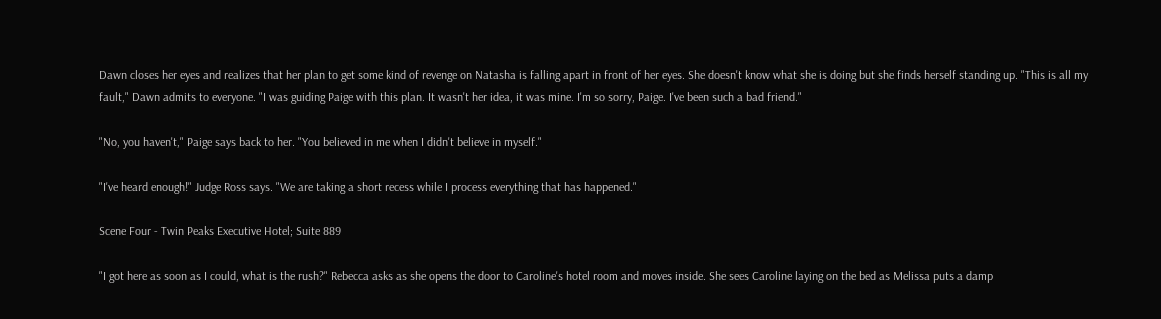Dawn closes her eyes and realizes that her plan to get some kind of revenge on Natasha is falling apart in front of her eyes. She doesn't know what she is doing but she finds herself standing up. "This is all my fault," Dawn admits to everyone. "I was guiding Paige with this plan. It wasn't her idea, it was mine. I'm so sorry, Paige. I've been such a bad friend."

"No, you haven't," Paige says back to her. "You believed in me when I didn't believe in myself."

"I've heard enough!" Judge Ross says. "We are taking a short recess while I process everything that has happened."

Scene Four - Twin Peaks Executive Hotel; Suite 889

"I got here as soon as I could, what is the rush?" Rebecca asks as she opens the door to Caroline's hotel room and moves inside. She sees Caroline laying on the bed as Melissa puts a damp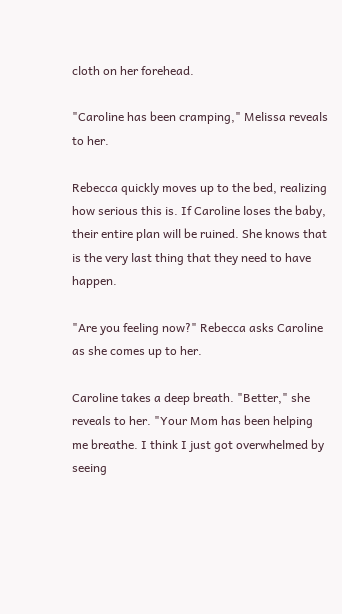cloth on her forehead.

"Caroline has been cramping," Melissa reveals to her.

Rebecca quickly moves up to the bed, realizing how serious this is. If Caroline loses the baby, their entire plan will be ruined. She knows that is the very last thing that they need to have happen.

"Are you feeling now?" Rebecca asks Caroline as she comes up to her.

Caroline takes a deep breath. "Better," she reveals to her. "Your Mom has been helping me breathe. I think I just got overwhelmed by seeing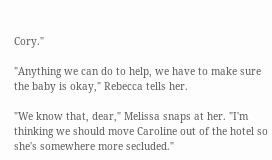Cory."

"Anything we can do to help, we have to make sure the baby is okay," Rebecca tells her.

"We know that, dear," Melissa snaps at her. "I'm thinking we should move Caroline out of the hotel so she's somewhere more secluded."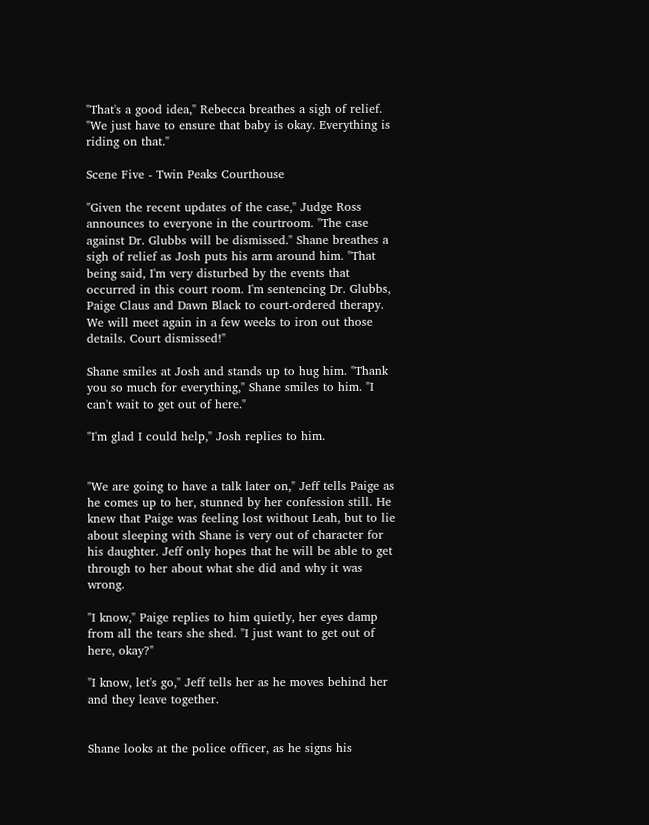"That's a good idea," Rebecca breathes a sigh of relief. "We just have to ensure that baby is okay. Everything is riding on that."

Scene Five - Twin Peaks Courthouse

"Given the recent updates of the case," Judge Ross announces to everyone in the courtroom. "The case against Dr. Glubbs will be dismissed." Shane breathes a sigh of relief as Josh puts his arm around him. "That being said, I'm very disturbed by the events that occurred in this court room. I'm sentencing Dr. Glubbs, Paige Claus and Dawn Black to court-ordered therapy. We will meet again in a few weeks to iron out those details. Court dismissed!"

Shane smiles at Josh and stands up to hug him. "Thank you so much for everything," Shane smiles to him. "I can't wait to get out of here."

"I'm glad I could help," Josh replies to him.


"We are going to have a talk later on," Jeff tells Paige as he comes up to her, stunned by her confession still. He knew that Paige was feeling lost without Leah, but to lie about sleeping with Shane is very out of character for his daughter. Jeff only hopes that he will be able to get through to her about what she did and why it was wrong.

"I know," Paige replies to him quietly, her eyes damp from all the tears she shed. "I just want to get out of here, okay?"

"I know, let's go," Jeff tells her as he moves behind her and they leave together.


Shane looks at the police officer, as he signs his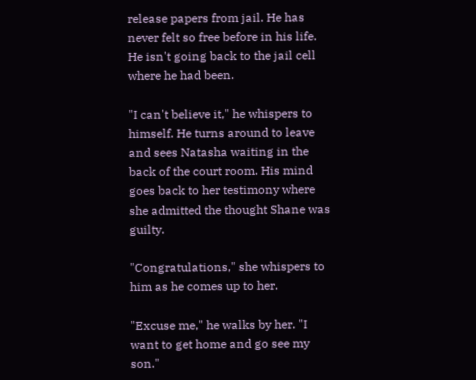release papers from jail. He has never felt so free before in his life. He isn't going back to the jail cell where he had been.

"I can't believe it," he whispers to himself. He turns around to leave and sees Natasha waiting in the back of the court room. His mind goes back to her testimony where she admitted the thought Shane was guilty.

"Congratulations," she whispers to him as he comes up to her.

"Excuse me," he walks by her. "I want to get home and go see my son."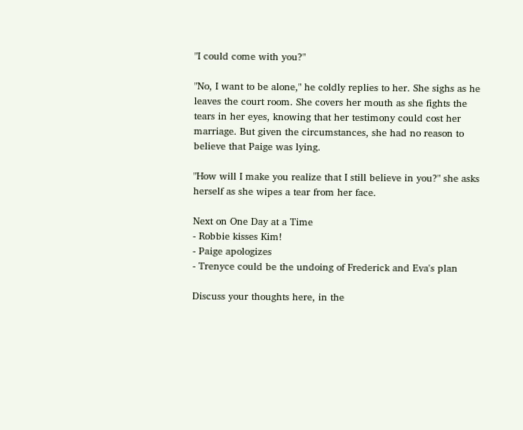"I could come with you?"

"No, I want to be alone," he coldly replies to her. She sighs as he leaves the court room. She covers her mouth as she fights the tears in her eyes, knowing that her testimony could cost her marriage. But given the circumstances, she had no reason to believe that Paige was lying.

"How will I make you realize that I still believe in you?" she asks herself as she wipes a tear from her face.

Next on One Day at a Time
- Robbie kisses Kim!
- Paige apologizes
- Trenyce could be the undoing of Frederick and Eva's plan

Discuss your thoughts here, in the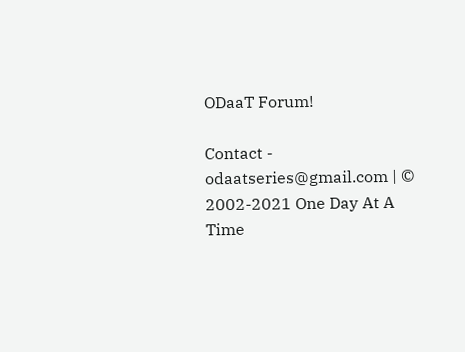ODaaT Forum!

Contact - odaatseries@gmail.com | © 2002-2021 One Day At A Time